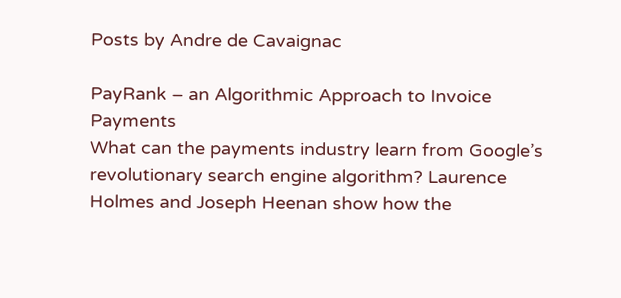Posts by Andre de Cavaignac

PayRank – an Algorithmic Approach to Invoice Payments
What can the payments industry learn from Google’s revolutionary search engine algorithm? Laurence Holmes and Joseph Heenan show how the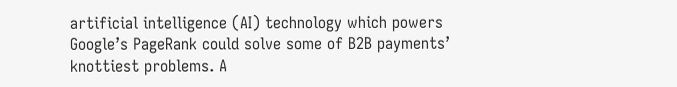artificial intelligence (AI) technology which powers Google’s PageRank could solve some of B2B payments’ knottiest problems. A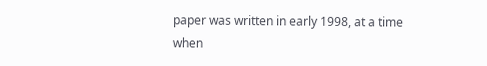paper was written in early 1998, at a time when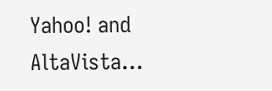Yahoo! and AltaVista…